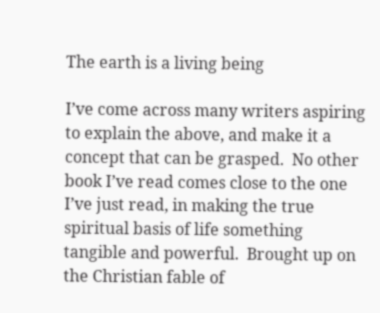The earth is a living being

I’ve come across many writers aspiring to explain the above, and make it a concept that can be grasped.  No other book I’ve read comes close to the one I’ve just read, in making the true spiritual basis of life something tangible and powerful.  Brought up on the Christian fable of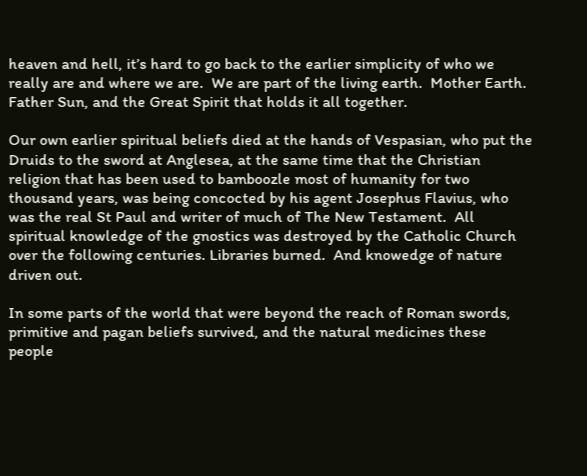heaven and hell, it’s hard to go back to the earlier simplicity of who we really are and where we are.  We are part of the living earth.  Mother Earth.  Father Sun, and the Great Spirit that holds it all together.

Our own earlier spiritual beliefs died at the hands of Vespasian, who put the Druids to the sword at Anglesea, at the same time that the Christian religion that has been used to bamboozle most of humanity for two thousand years, was being concocted by his agent Josephus Flavius, who was the real St Paul and writer of much of The New Testament.  All spiritual knowledge of the gnostics was destroyed by the Catholic Church over the following centuries. Libraries burned.  And knowedge of nature driven out.

In some parts of the world that were beyond the reach of Roman swords, primitive and pagan beliefs survived, and the natural medicines these people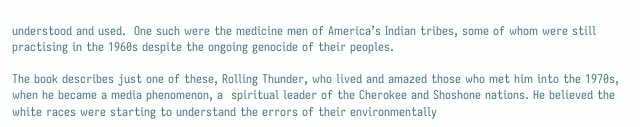understood and used.  One such were the medicine men of America’s Indian tribes, some of whom were still practising in the 1960s despite the ongoing genocide of their peoples.

The book describes just one of these, Rolling Thunder, who lived and amazed those who met him into the 1970s, when he became a media phenomenon, a  spiritual leader of the Cherokee and Shoshone nations. He believed the white races were starting to understand the errors of their environmentally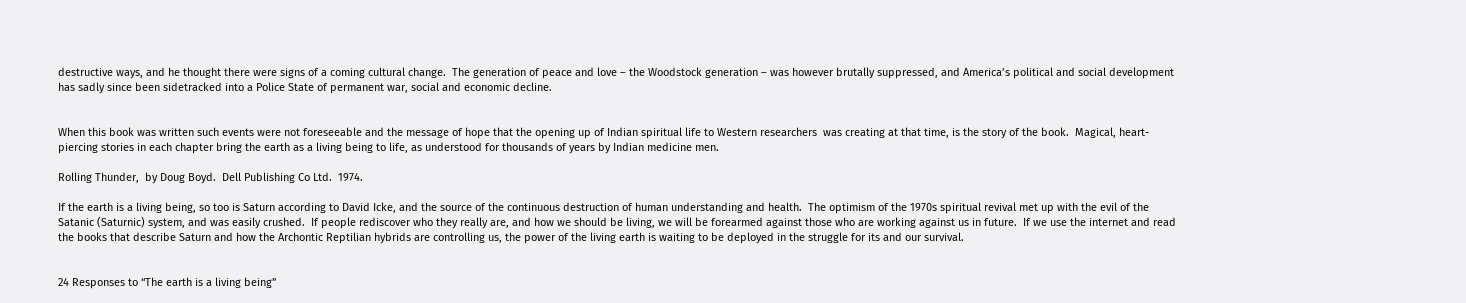destructive ways, and he thought there were signs of a coming cultural change.  The generation of peace and love – the Woodstock generation – was however brutally suppressed, and America’s political and social development has sadly since been sidetracked into a Police State of permanent war, social and economic decline.


When this book was written such events were not foreseeable and the message of hope that the opening up of Indian spiritual life to Western researchers  was creating at that time, is the story of the book.  Magical, heart-piercing stories in each chapter bring the earth as a living being to life, as understood for thousands of years by Indian medicine men.

Rolling Thunder,  by Doug Boyd.  Dell Publishing Co Ltd.  1974.

If the earth is a living being, so too is Saturn according to David Icke, and the source of the continuous destruction of human understanding and health.  The optimism of the 1970s spiritual revival met up with the evil of the Satanic (Saturnic) system, and was easily crushed.  If people rediscover who they really are, and how we should be living, we will be forearmed against those who are working against us in future.  If we use the internet and read the books that describe Saturn and how the Archontic Reptilian hybrids are controlling us, the power of the living earth is waiting to be deployed in the struggle for its and our survival.


24 Responses to “The earth is a living being”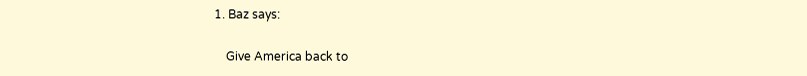1. Baz says:

    Give America back to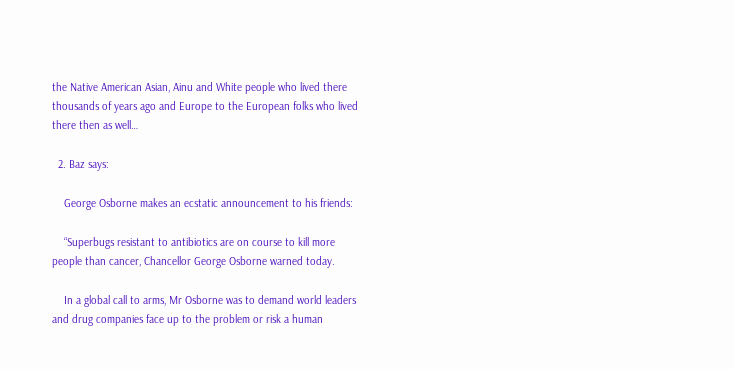the Native American Asian, Ainu and White people who lived there thousands of years ago and Europe to the European folks who lived there then as well…

  2. Baz says:

    George Osborne makes an ecstatic announcement to his friends:

    “Superbugs resistant to antibiotics are on course to kill more people than cancer, Chancellor George Osborne warned today.

    In a global call to arms, Mr Osborne was to demand world leaders and drug companies face up to the problem or risk a human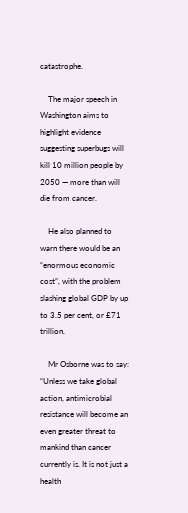catastrophe.

    The major speech in Washington aims to highlight evidence suggesting superbugs will kill 10 million people by 2050 — more than will die from cancer.

    He also planned to warn there would be an “enormous economic cost”, with the problem slashing global GDP by up to 3.5 per cent, or £71 trillion.

    Mr Osborne was to say: “Unless we take global action, antimicrobial resistance will become an even greater threat to mankind than cancer currently is. It is not just a health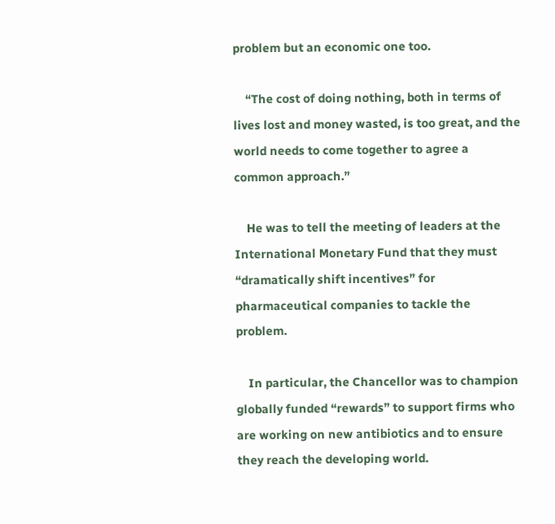problem but an economic one too.

    “The cost of doing nothing, both in terms of lives lost and money wasted, is too great, and the world needs to come together to agree a common approach.”

    He was to tell the meeting of leaders at the International Monetary Fund that they must “dramatically shift incentives” for pharmaceutical companies to tackle the problem.

    In particular, the Chancellor was to champion globally funded “rewards” to support firms who are working on new antibiotics and to ensure they reach the developing world.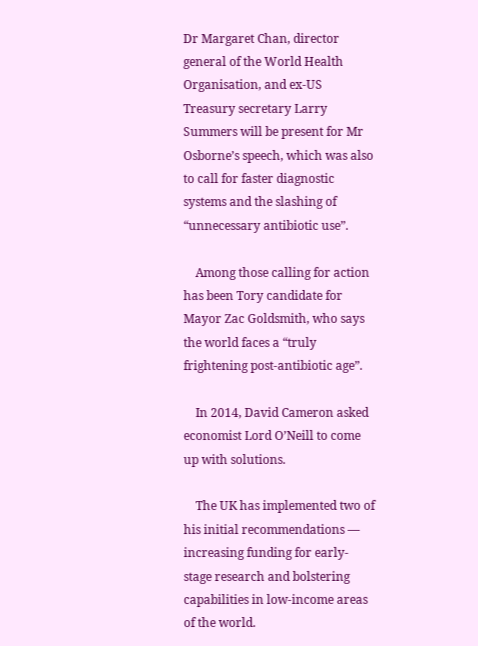Dr Margaret Chan, director general of the World Health Organisation, and ex-US Treasury secretary Larry Summers will be present for Mr Osborne’s speech, which was also to call for faster diagnostic systems and the slashing of “unnecessary antibiotic use”.

    Among those calling for action has been Tory candidate for Mayor Zac Goldsmith, who says the world faces a “truly frightening post-antibiotic age”.

    In 2014, David Cameron asked economist Lord O’Neill to come up with solutions.

    The UK has implemented two of his initial recommendations — increasing funding for early-stage research and bolstering capabilities in low-income areas of the world.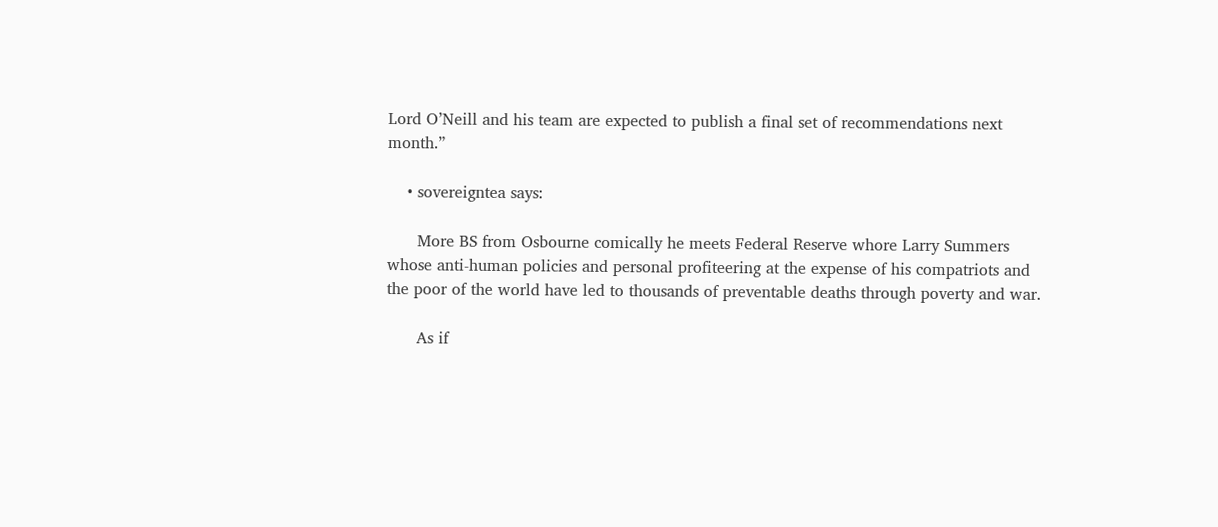Lord O’Neill and his team are expected to publish a final set of recommendations next month.”

    • sovereigntea says:

      More BS from Osbourne comically he meets Federal Reserve whore Larry Summers whose anti-human policies and personal profiteering at the expense of his compatriots and the poor of the world have led to thousands of preventable deaths through poverty and war.

      As if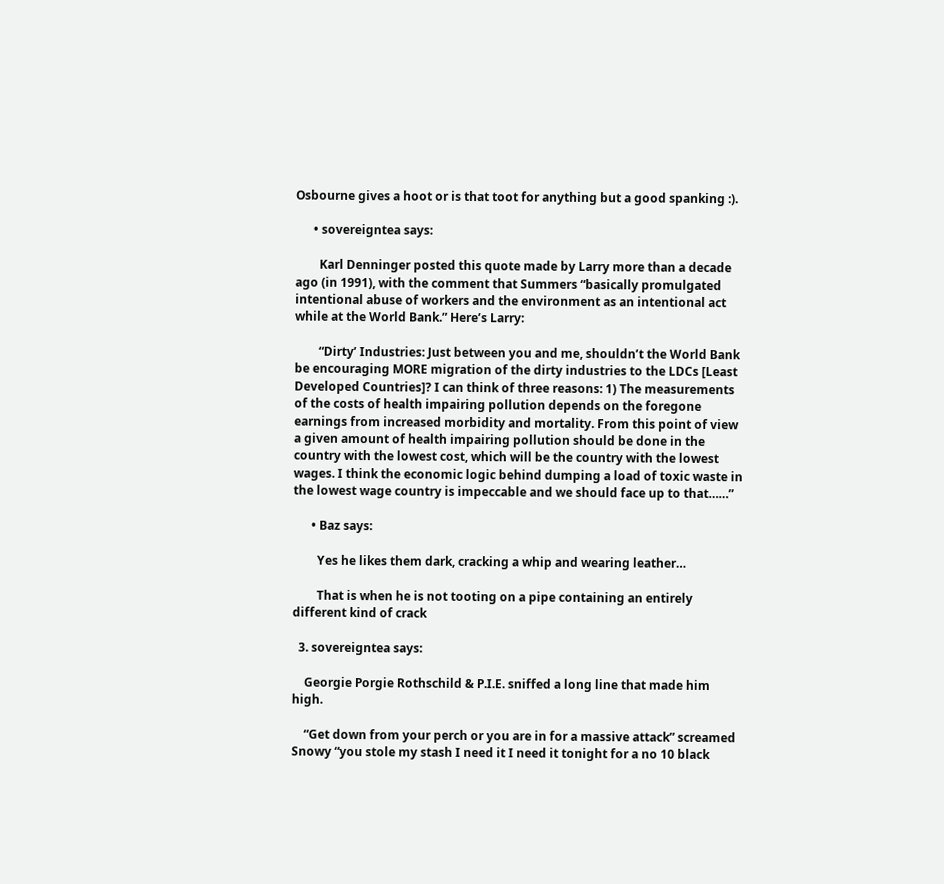Osbourne gives a hoot or is that toot for anything but a good spanking :).

      • sovereigntea says:

        Karl Denninger posted this quote made by Larry more than a decade ago (in 1991), with the comment that Summers “basically promulgated intentional abuse of workers and the environment as an intentional act while at the World Bank.” Here’s Larry:

        “Dirty’ Industries: Just between you and me, shouldn’t the World Bank be encouraging MORE migration of the dirty industries to the LDCs [Least Developed Countries]? I can think of three reasons: 1) The measurements of the costs of health impairing pollution depends on the foregone earnings from increased morbidity and mortality. From this point of view a given amount of health impairing pollution should be done in the country with the lowest cost, which will be the country with the lowest wages. I think the economic logic behind dumping a load of toxic waste in the lowest wage country is impeccable and we should face up to that……”

      • Baz says:

        Yes he likes them dark, cracking a whip and wearing leather…

        That is when he is not tooting on a pipe containing an entirely different kind of crack

  3. sovereigntea says:

    Georgie Porgie Rothschild & P.I.E. sniffed a long line that made him high.

    “Get down from your perch or you are in for a massive attack” screamed Snowy “you stole my stash I need it I need it tonight for a no 10 black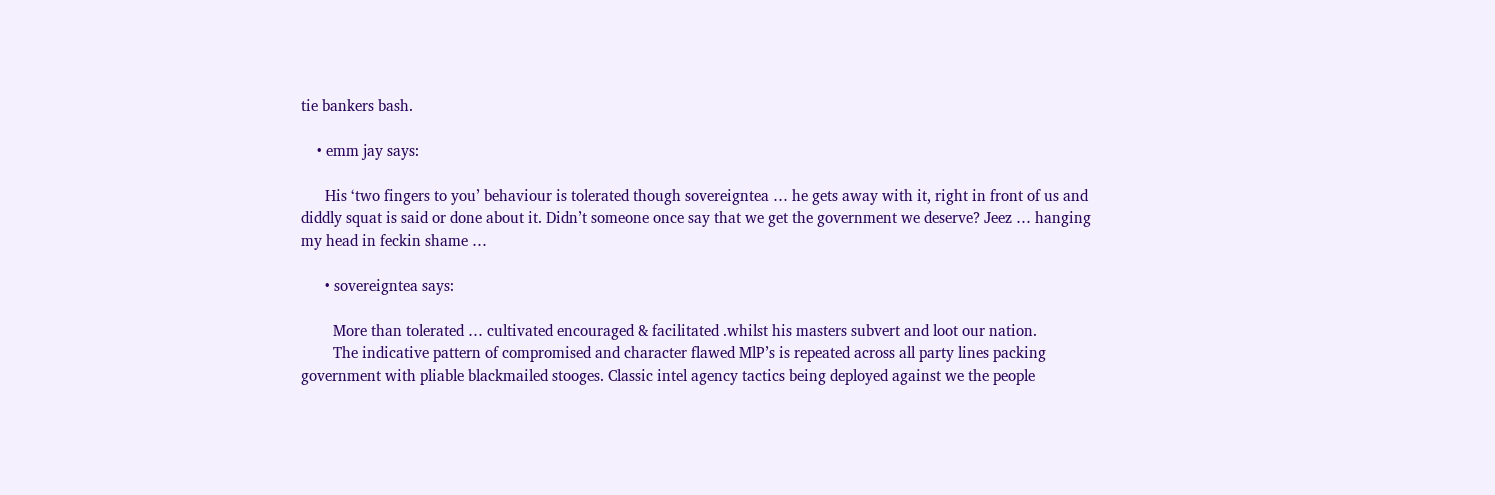tie bankers bash.

    • emm jay says:

      His ‘two fingers to you’ behaviour is tolerated though sovereigntea … he gets away with it, right in front of us and diddly squat is said or done about it. Didn’t someone once say that we get the government we deserve? Jeez … hanging my head in feckin shame …

      • sovereigntea says:

        More than tolerated … cultivated encouraged & facilitated .whilst his masters subvert and loot our nation.
        The indicative pattern of compromised and character flawed MlP’s is repeated across all party lines packing government with pliable blackmailed stooges. Classic intel agency tactics being deployed against we the people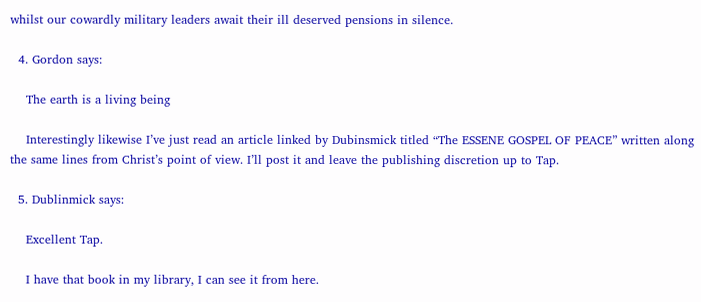whilst our cowardly military leaders await their ill deserved pensions in silence.

  4. Gordon says:

    The earth is a living being

    Interestingly likewise I’ve just read an article linked by Dubinsmick titled “The ESSENE GOSPEL OF PEACE” written along the same lines from Christ’s point of view. I’ll post it and leave the publishing discretion up to Tap.

  5. Dublinmick says:

    Excellent Tap.

    I have that book in my library, I can see it from here.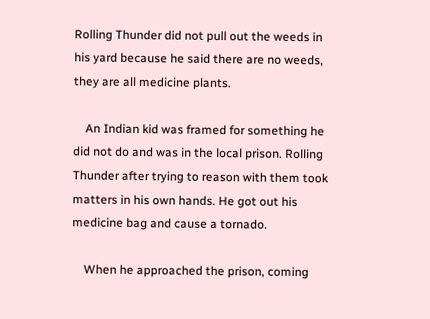Rolling Thunder did not pull out the weeds in his yard because he said there are no weeds, they are all medicine plants.

    An Indian kid was framed for something he did not do and was in the local prison. Rolling Thunder after trying to reason with them took matters in his own hands. He got out his medicine bag and cause a tornado.

    When he approached the prison, coming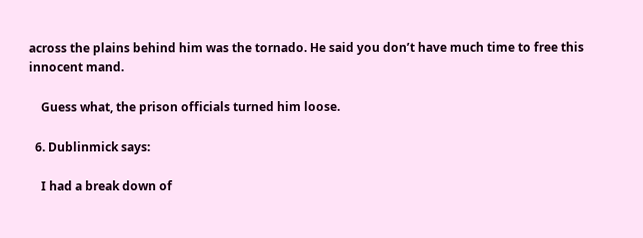across the plains behind him was the tornado. He said you don’t have much time to free this innocent mand.

    Guess what, the prison officials turned him loose.

  6. Dublinmick says:

    I had a break down of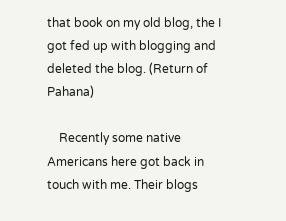that book on my old blog, the I got fed up with blogging and deleted the blog. (Return of Pahana)

    Recently some native Americans here got back in touch with me. Their blogs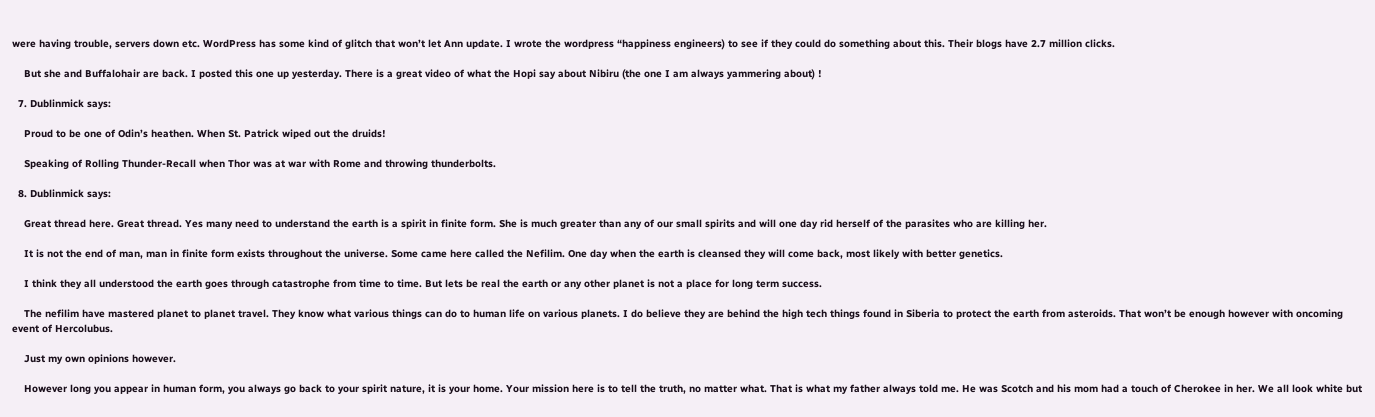were having trouble, servers down etc. WordPress has some kind of glitch that won’t let Ann update. I wrote the wordpress “happiness engineers) to see if they could do something about this. Their blogs have 2.7 million clicks.

    But she and Buffalohair are back. I posted this one up yesterday. There is a great video of what the Hopi say about Nibiru (the one I am always yammering about) !

  7. Dublinmick says:

    Proud to be one of Odin’s heathen. When St. Patrick wiped out the druids!

    Speaking of Rolling Thunder-Recall when Thor was at war with Rome and throwing thunderbolts.

  8. Dublinmick says:

    Great thread here. Great thread. Yes many need to understand the earth is a spirit in finite form. She is much greater than any of our small spirits and will one day rid herself of the parasites who are killing her.

    It is not the end of man, man in finite form exists throughout the universe. Some came here called the Nefilim. One day when the earth is cleansed they will come back, most likely with better genetics.

    I think they all understood the earth goes through catastrophe from time to time. But lets be real the earth or any other planet is not a place for long term success.

    The nefilim have mastered planet to planet travel. They know what various things can do to human life on various planets. I do believe they are behind the high tech things found in Siberia to protect the earth from asteroids. That won’t be enough however with oncoming event of Hercolubus.

    Just my own opinions however.

    However long you appear in human form, you always go back to your spirit nature, it is your home. Your mission here is to tell the truth, no matter what. That is what my father always told me. He was Scotch and his mom had a touch of Cherokee in her. We all look white but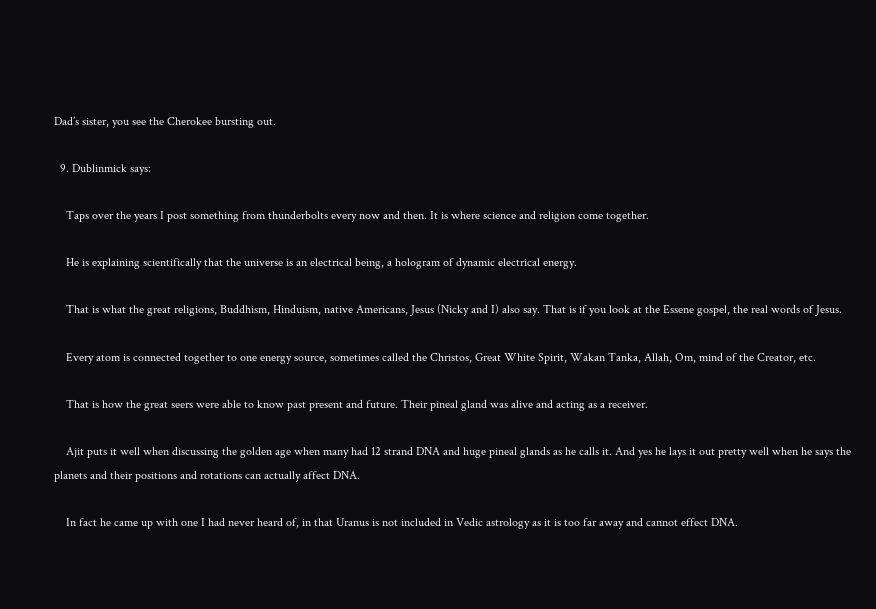Dad’s sister, you see the Cherokee bursting out.

  9. Dublinmick says:

    Taps over the years I post something from thunderbolts every now and then. It is where science and religion come together.

    He is explaining scientifically that the universe is an electrical being, a hologram of dynamic electrical energy.

    That is what the great religions, Buddhism, Hinduism, native Americans, Jesus (Nicky and I) also say. That is if you look at the Essene gospel, the real words of Jesus.

    Every atom is connected together to one energy source, sometimes called the Christos, Great White Spirit, Wakan Tanka, Allah, Om, mind of the Creator, etc.

    That is how the great seers were able to know past present and future. Their pineal gland was alive and acting as a receiver.

    Ajit puts it well when discussing the golden age when many had 12 strand DNA and huge pineal glands as he calls it. And yes he lays it out pretty well when he says the planets and their positions and rotations can actually affect DNA.

    In fact he came up with one I had never heard of, in that Uranus is not included in Vedic astrology as it is too far away and cannot effect DNA.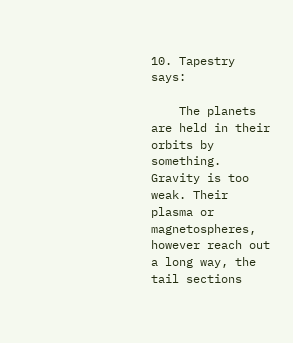10. Tapestry says:

    The planets are held in their orbits by something. Gravity is too weak. Their plasma or magnetospheres, however reach out a long way, the tail sections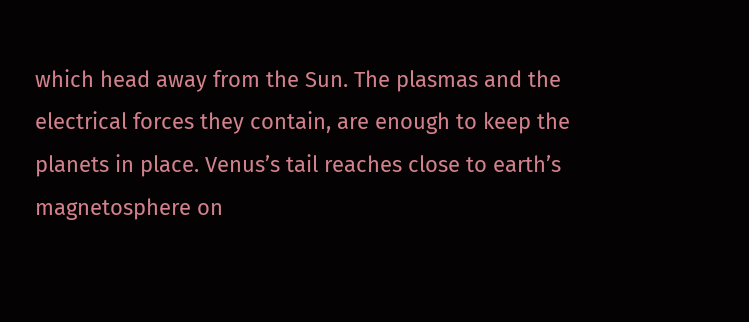which head away from the Sun. The plasmas and the electrical forces they contain, are enough to keep the planets in place. Venus’s tail reaches close to earth’s magnetosphere on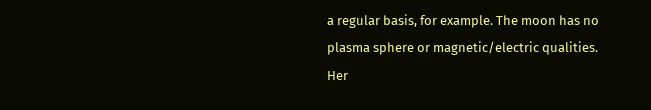a regular basis, for example. The moon has no plasma sphere or magnetic/electric qualities. Her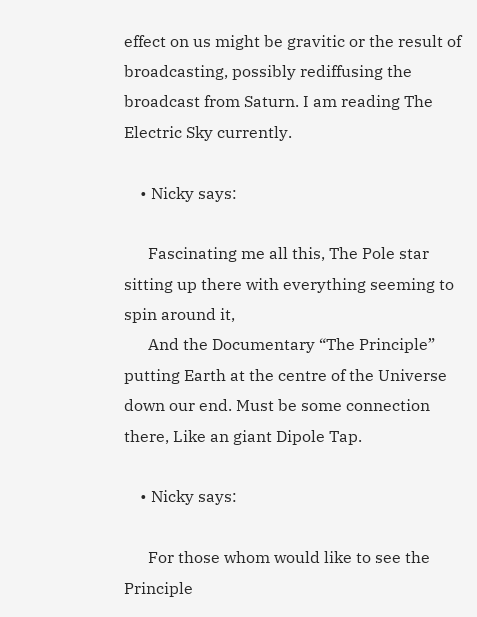effect on us might be gravitic or the result of broadcasting, possibly rediffusing the broadcast from Saturn. I am reading The Electric Sky currently.

    • Nicky says:

      Fascinating me all this, The Pole star sitting up there with everything seeming to spin around it,
      And the Documentary “The Principle” putting Earth at the centre of the Universe down our end. Must be some connection there, Like an giant Dipole Tap.

    • Nicky says:

      For those whom would like to see the Principle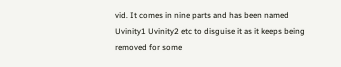vid. It comes in nine parts and has been named Uvinity1 Uvinity2 etc to disguise it as it keeps being removed for some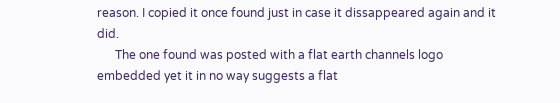reason. I copied it once found just in case it dissappeared again and it did.
      The one found was posted with a flat earth channels logo embedded yet it in no way suggests a flat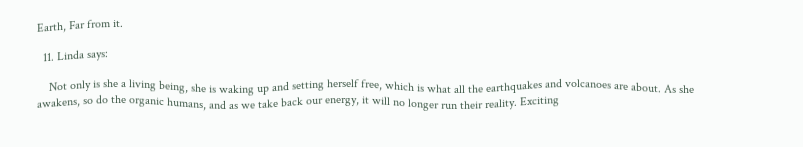Earth, Far from it.

  11. Linda says:

    Not only is she a living being, she is waking up and setting herself free, which is what all the earthquakes and volcanoes are about. As she awakens, so do the organic humans, and as we take back our energy, it will no longer run their reality. Exciting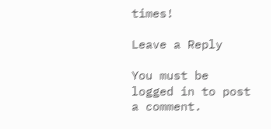times!

Leave a Reply

You must be logged in to post a comment.